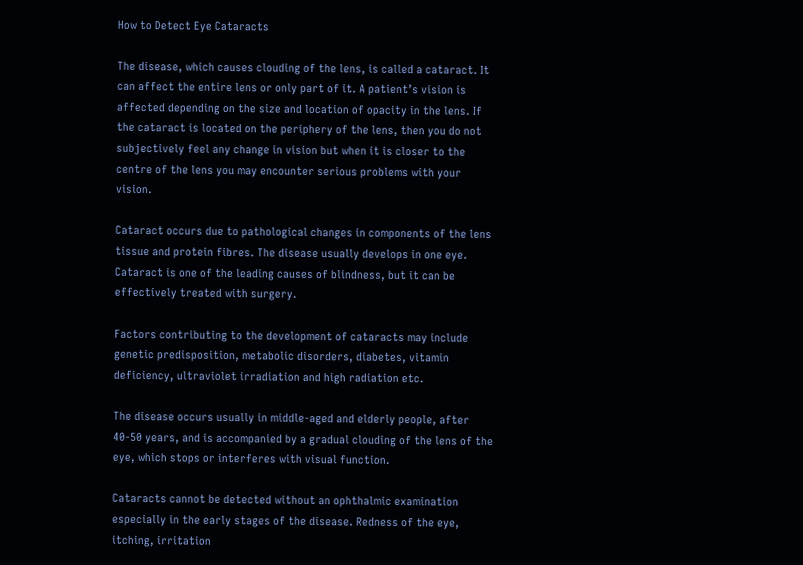How to Detect Eye Cataracts

The disease, which causes clouding of the lens, is called a cataract. It can affect the entire lens or only part of it. A patient’s vision is affected depending on the size and location of opacity in the lens. If the cataract is located on the periphery of the lens, then you do not subjectively feel any change in vision but when it is closer to the centre of the lens you may encounter serious problems with your vision.

Cataract occurs due to pathological changes in components of the lens tissue and protein fibres. The disease usually develops in one eye. Cataract is one of the leading causes of blindness, but it can be effectively treated with surgery.

Factors contributing to the development of cataracts may include genetic predisposition, metabolic disorders, diabetes, vitamin deficiency, ultraviolet irradiation and high radiation etc.

The disease occurs usually in middle-aged and elderly people, after 40-50 years, and is accompanied by a gradual clouding of the lens of the eye, which stops or interferes with visual function.

Cataracts cannot be detected without an ophthalmic examination especially in the early stages of the disease. Redness of the eye, itching, irritation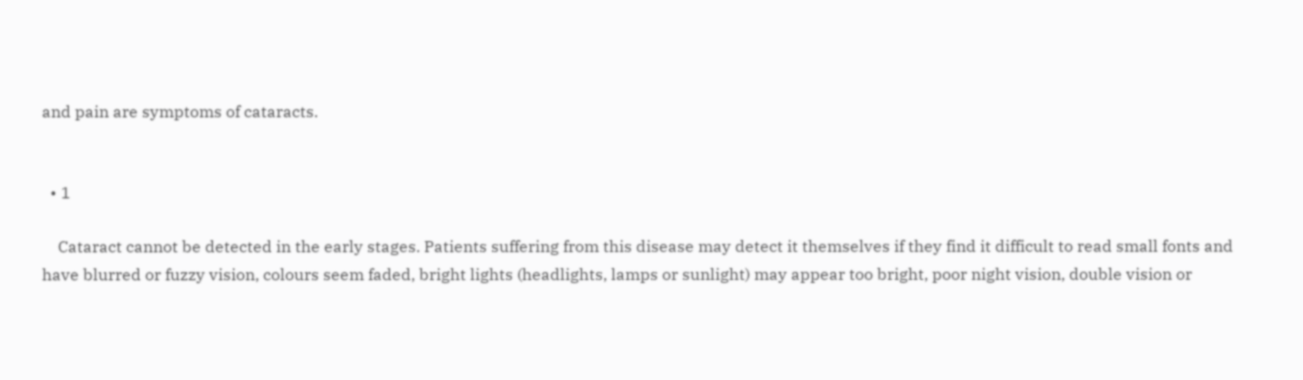and pain are symptoms of cataracts.


  • 1

    Cataract cannot be detected in the early stages. Patients suffering from this disease may detect it themselves if they find it difficult to read small fonts and have blurred or fuzzy vision, colours seem faded, bright lights (headlights, lamps or sunlight) may appear too bright, poor night vision, double vision or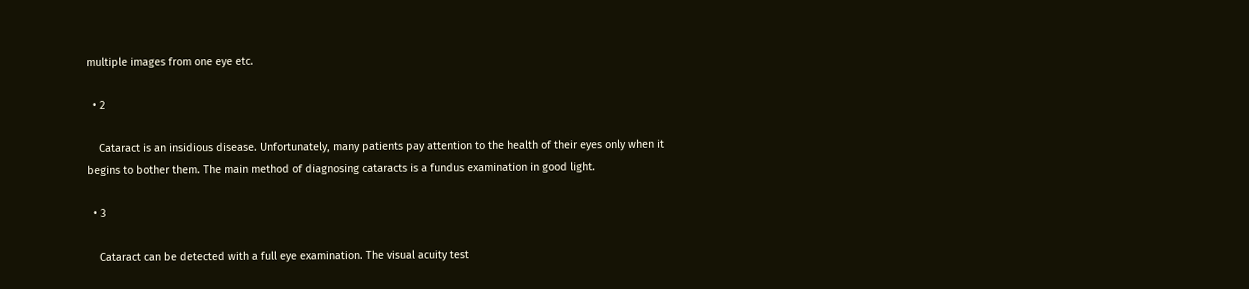multiple images from one eye etc.

  • 2

    Cataract is an insidious disease. Unfortunately, many patients pay attention to the health of their eyes only when it begins to bother them. The main method of diagnosing cataracts is a fundus examination in good light.

  • 3

    Cataract can be detected with a full eye examination. The visual acuity test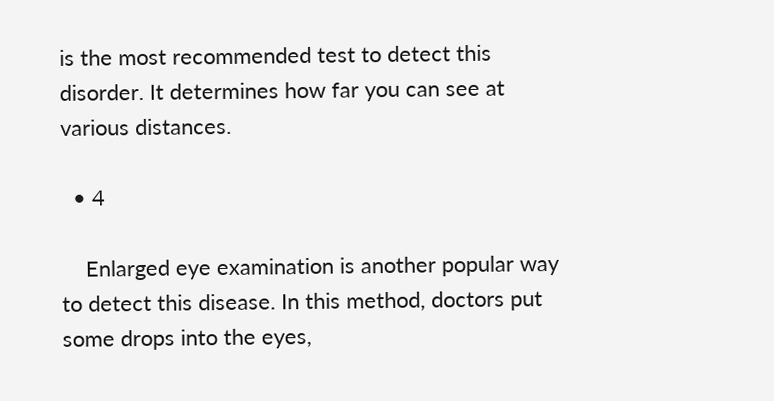is the most recommended test to detect this disorder. It determines how far you can see at various distances.

  • 4

    Enlarged eye examination is another popular way to detect this disease. In this method, doctors put some drops into the eyes,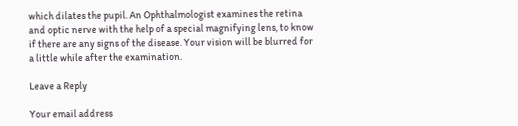which dilates the pupil. An Ophthalmologist examines the retina and optic nerve with the help of a special magnifying lens, to know if there are any signs of the disease. Your vision will be blurred for a little while after the examination.

Leave a Reply

Your email address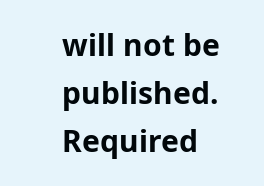will not be published. Required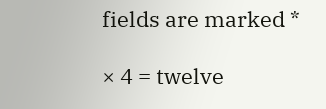fields are marked *

× 4 = twelve